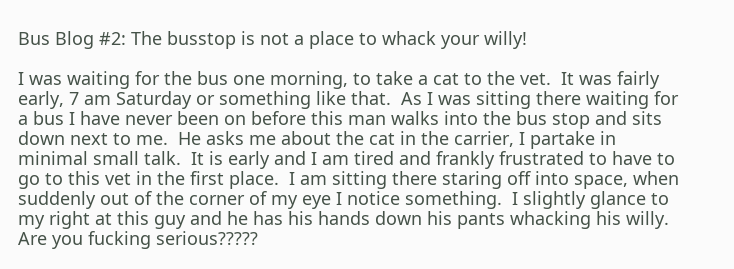Bus Blog #2: The busstop is not a place to whack your willy!

I was waiting for the bus one morning, to take a cat to the vet.  It was fairly early, 7 am Saturday or something like that.  As I was sitting there waiting for a bus I have never been on before this man walks into the bus stop and sits down next to me.  He asks me about the cat in the carrier, I partake in minimal small talk.  It is early and I am tired and frankly frustrated to have to go to this vet in the first place.  I am sitting there staring off into space, when suddenly out of the corner of my eye I notice something.  I slightly glance to my right at this guy and he has his hands down his pants whacking his willy.  Are you fucking serious?????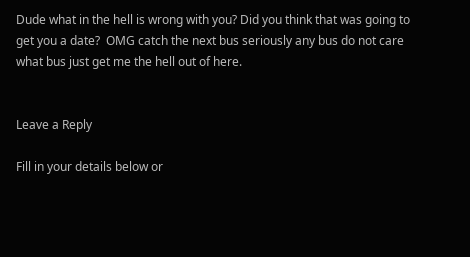Dude what in the hell is wrong with you? Did you think that was going to get you a date?  OMG catch the next bus seriously any bus do not care what bus just get me the hell out of here.


Leave a Reply

Fill in your details below or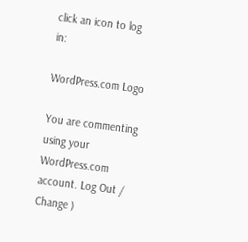click an icon to log in:

WordPress.com Logo

You are commenting using your WordPress.com account. Log Out /  Change )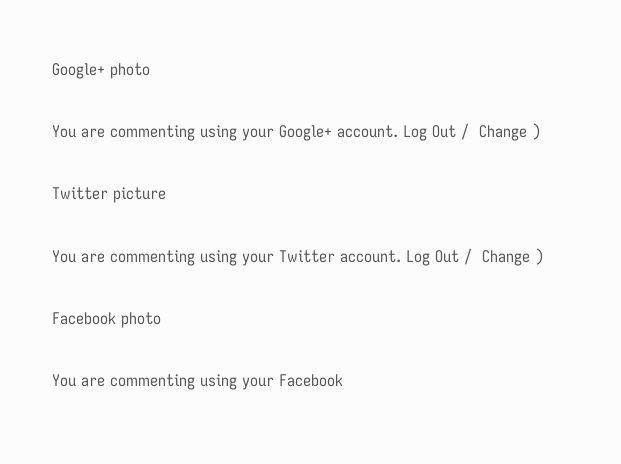Google+ photo

You are commenting using your Google+ account. Log Out /  Change )

Twitter picture

You are commenting using your Twitter account. Log Out /  Change )

Facebook photo

You are commenting using your Facebook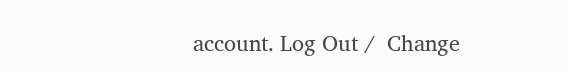account. Log Out /  Change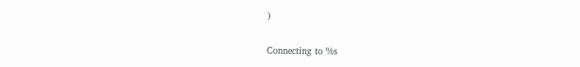)


Connecting to %s